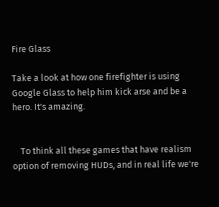Fire Glass

Take a look at how one firefighter is using Google Glass to help him kick arse and be a hero. It's amazing.


    To think all these games that have realism option of removing HUDs, and in real life we're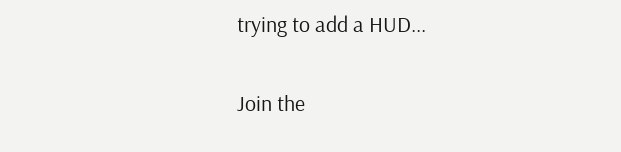trying to add a HUD...

Join the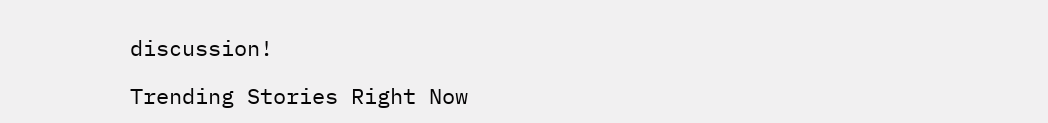discussion!

Trending Stories Right Now